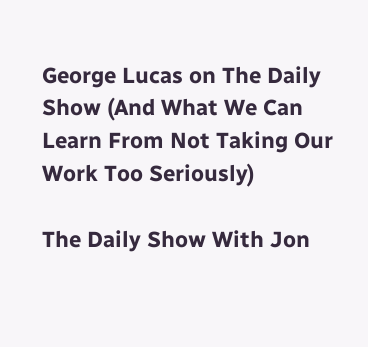George Lucas on The Daily Show (And What We Can Learn From Not Taking Our Work Too Seriously)

The Daily Show With Jon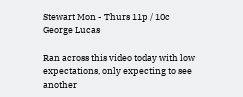Stewart Mon - Thurs 11p / 10c
George Lucas

Ran across this video today with low expectations, only expecting to see another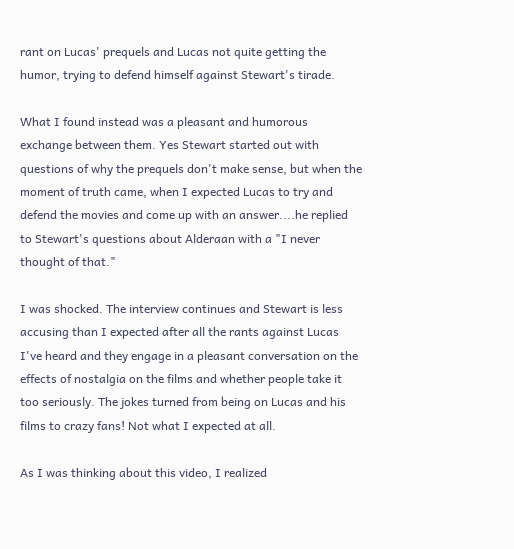rant on Lucas' prequels and Lucas not quite getting the humor, trying to defend himself against Stewart's tirade.

What I found instead was a pleasant and humorous exchange between them. Yes Stewart started out with questions of why the prequels don't make sense, but when the moment of truth came, when I expected Lucas to try and defend the movies and come up with an answer....he replied to Stewart's questions about Alderaan with a "I never thought of that."

I was shocked. The interview continues and Stewart is less accusing than I expected after all the rants against Lucas I've heard and they engage in a pleasant conversation on the effects of nostalgia on the films and whether people take it too seriously. The jokes turned from being on Lucas and his films to crazy fans! Not what I expected at all.

As I was thinking about this video, I realized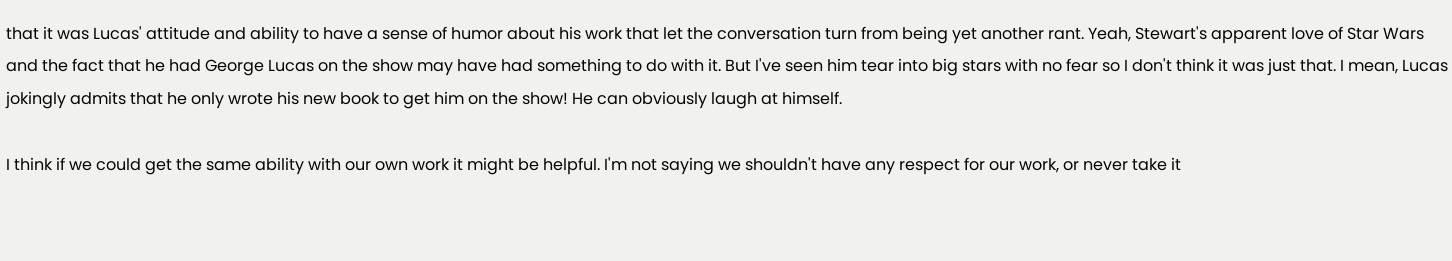that it was Lucas' attitude and ability to have a sense of humor about his work that let the conversation turn from being yet another rant. Yeah, Stewart's apparent love of Star Wars and the fact that he had George Lucas on the show may have had something to do with it. But I've seen him tear into big stars with no fear so I don't think it was just that. I mean, Lucas jokingly admits that he only wrote his new book to get him on the show! He can obviously laugh at himself.

I think if we could get the same ability with our own work it might be helpful. I'm not saying we shouldn't have any respect for our work, or never take it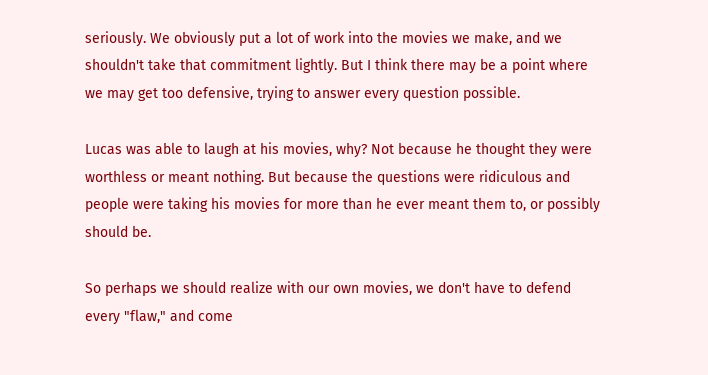seriously. We obviously put a lot of work into the movies we make, and we shouldn't take that commitment lightly. But I think there may be a point where we may get too defensive, trying to answer every question possible.

Lucas was able to laugh at his movies, why? Not because he thought they were worthless or meant nothing. But because the questions were ridiculous and people were taking his movies for more than he ever meant them to, or possibly should be.

So perhaps we should realize with our own movies, we don't have to defend every "flaw," and come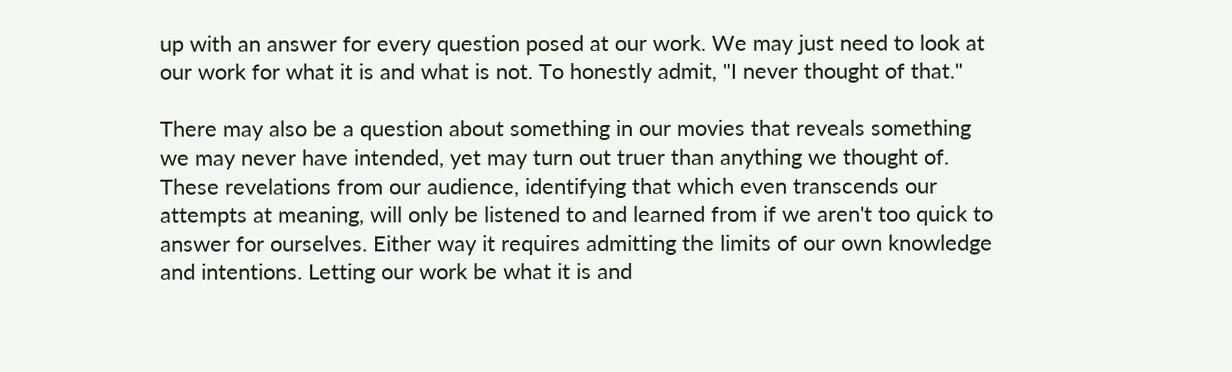up with an answer for every question posed at our work. We may just need to look at our work for what it is and what is not. To honestly admit, "I never thought of that."

There may also be a question about something in our movies that reveals something we may never have intended, yet may turn out truer than anything we thought of. These revelations from our audience, identifying that which even transcends our attempts at meaning, will only be listened to and learned from if we aren't too quick to answer for ourselves. Either way it requires admitting the limits of our own knowledge and intentions. Letting our work be what it is and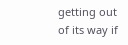getting out of its way if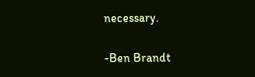necessary.

-Ben Brandt